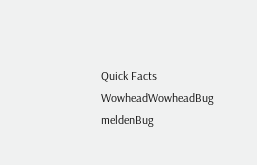Quick Facts
WowheadWowheadBug meldenBug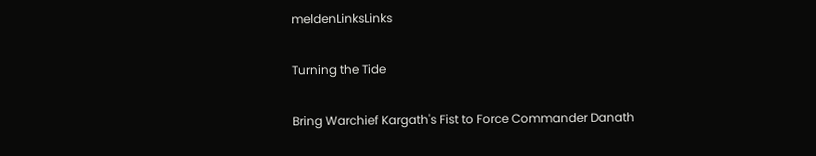meldenLinksLinks

Turning the Tide

Bring Warchief Kargath's Fist to Force Commander Danath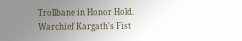Trollbane in Honor Hold.
Warchief Kargath's Fist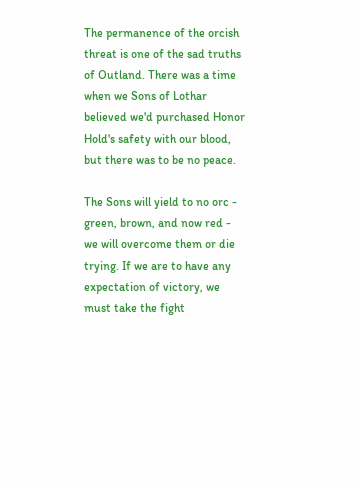The permanence of the orcish threat is one of the sad truths of Outland. There was a time when we Sons of Lothar believed we'd purchased Honor Hold's safety with our blood, but there was to be no peace.

The Sons will yield to no orc - green, brown, and now red - we will overcome them or die trying. If we are to have any expectation of victory, we must take the fight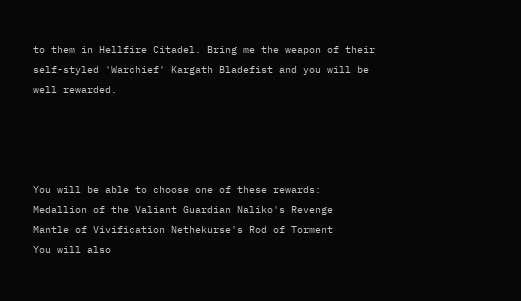to them in Hellfire Citadel. Bring me the weapon of their self-styled 'Warchief' Kargath Bladefist and you will be well rewarded.




You will be able to choose one of these rewards:
Medallion of the Valiant Guardian Naliko's Revenge
Mantle of Vivification Nethekurse's Rod of Torment
You will also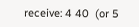receive: 4 40  (or 5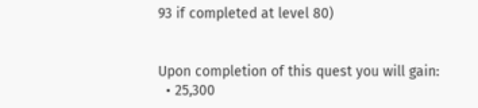93 if completed at level 80)


Upon completion of this quest you will gain:
  • 25,300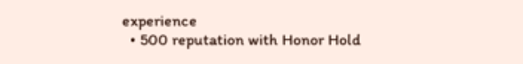experience
  • 500 reputation with Honor Hold